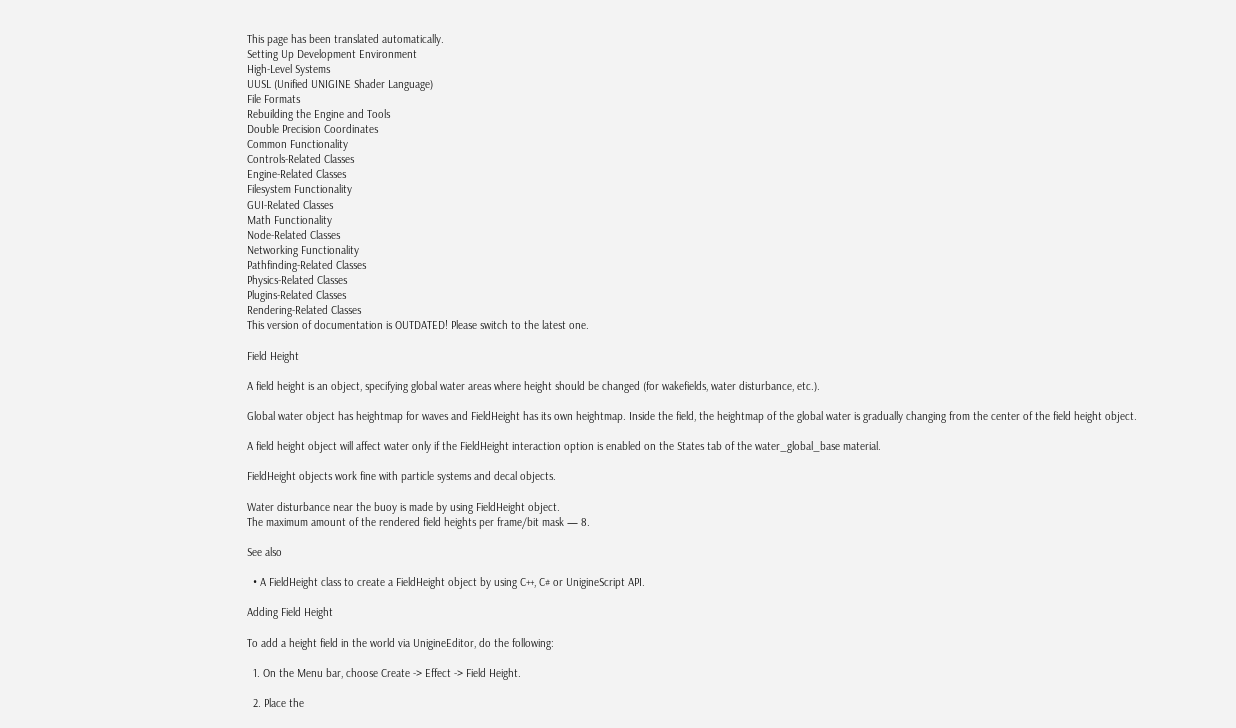This page has been translated automatically.
Setting Up Development Environment
High-Level Systems
UUSL (Unified UNIGINE Shader Language)
File Formats
Rebuilding the Engine and Tools
Double Precision Coordinates
Common Functionality
Controls-Related Classes
Engine-Related Classes
Filesystem Functionality
GUI-Related Classes
Math Functionality
Node-Related Classes
Networking Functionality
Pathfinding-Related Classes
Physics-Related Classes
Plugins-Related Classes
Rendering-Related Classes
This version of documentation is OUTDATED! Please switch to the latest one.

Field Height

A field height is an object, specifying global water areas where height should be changed (for wakefields, water disturbance, etc.).

Global water object has heightmap for waves and FieldHeight has its own heightmap. Inside the field, the heightmap of the global water is gradually changing from the center of the field height object.

A field height object will affect water only if the FieldHeight interaction option is enabled on the States tab of the water_global_base material.

FieldHeight objects work fine with particle systems and decal objects.

Water disturbance near the buoy is made by using FieldHeight object.
The maximum amount of the rendered field heights per frame/bit mask — 8.

See also

  • A FieldHeight class to create a FieldHeight object by using C++, C# or UnigineScript API.

Adding Field Height

To add a height field in the world via UnigineEditor, do the following:

  1. On the Menu bar, choose Create -> Effect -> Field Height.

  2. Place the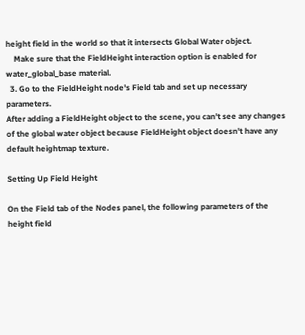height field in the world so that it intersects Global Water object.
    Make sure that the FieldHeight interaction option is enabled for water_global_base material.
  3. Go to the FieldHeight node's Field tab and set up necessary parameters.
After adding a FieldHeight object to the scene, you can't see any changes of the global water object because FieldHeight object doesn't have any default heightmap texture.

Setting Up Field Height

On the Field tab of the Nodes panel, the following parameters of the height field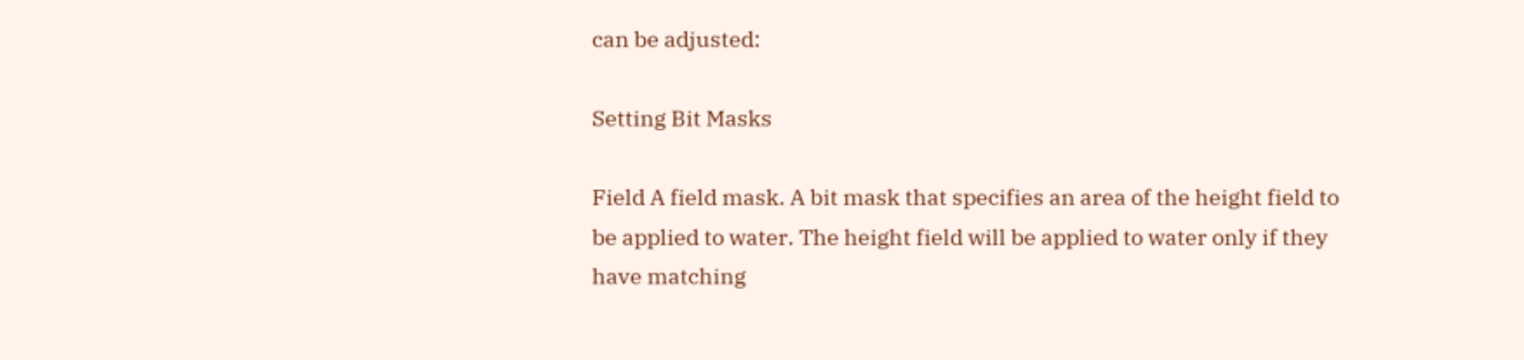can be adjusted:

Setting Bit Masks

Field A field mask. A bit mask that specifies an area of the height field to be applied to water. The height field will be applied to water only if they have matching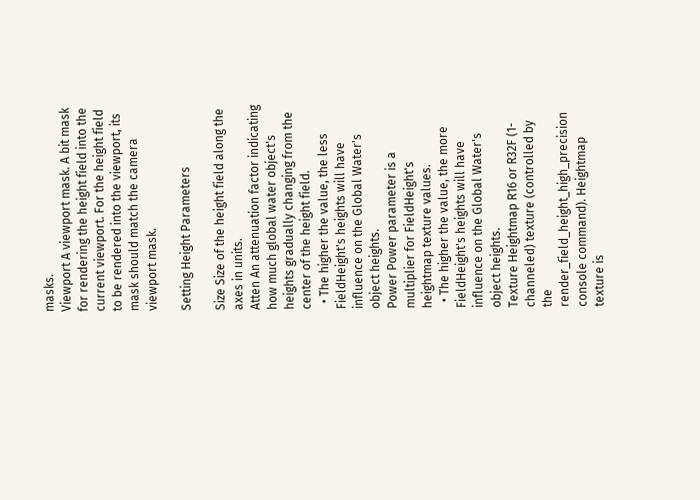masks.
Viewport A viewport mask. A bit mask for rendering the height field into the current viewport. For the height field to be rendered into the viewport, its mask should match the camera viewport mask.

Setting Height Parameters

Size Size of the height field along the axes in units.
Atten An attenuation factor indicating how much global water object's heights gradually changing from the center of the height field.
  • The higher the value, the less FieldHeight's heights will have influence on the Global Water's object heights.
Power Power parameter is a multiplier for FieldHeight's heightmap texture values.
  • The higher the value, the more FieldHeight's heights will have influence on the Global Water's object heights.
Texture Heightmap R16 or R32F (1-channeled) texture (controlled by the render_field_height_high_precision console command). Heightmap texture is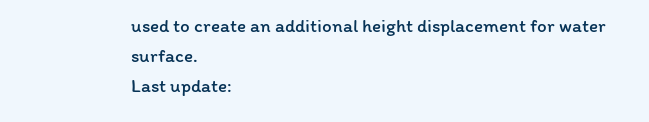used to create an additional height displacement for water surface.
Last update: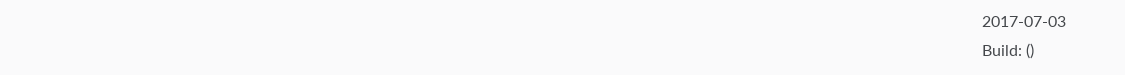2017-07-03
Build: ()